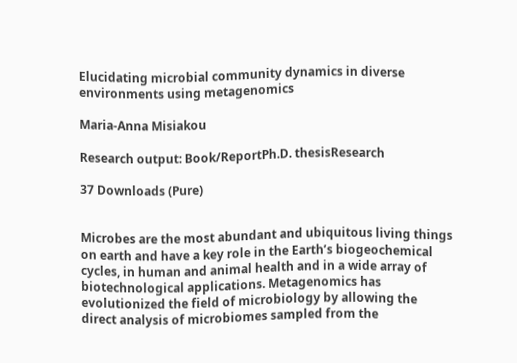Elucidating microbial community dynamics in diverse environments using metagenomics

Maria-Anna Misiakou

Research output: Book/ReportPh.D. thesisResearch

37 Downloads (Pure)


Microbes are the most abundant and ubiquitous living things on earth and have a key role in the Earth’s biogeochemical cycles, in human and animal health and in a wide array of biotechnological applications. Metagenomics has evolutionized the field of microbiology by allowing the direct analysis of microbiomes sampled from the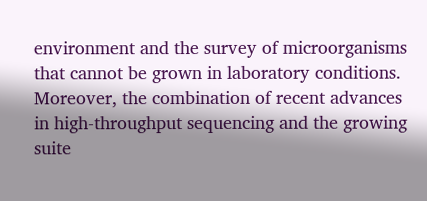environment and the survey of microorganisms that cannot be grown in laboratory conditions. Moreover, the combination of recent advances in high-throughput sequencing and the growing suite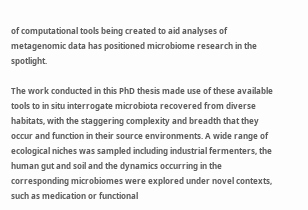of computational tools being created to aid analyses of metagenomic data has positioned microbiome research in the spotlight.

The work conducted in this PhD thesis made use of these available tools to in situ interrogate microbiota recovered from diverse habitats, with the staggering complexity and breadth that they occur and function in their source environments. A wide range of ecological niches was sampled including industrial fermenters, the human gut and soil and the dynamics occurring in the corresponding microbiomes were explored under novel contexts, such as medication or functional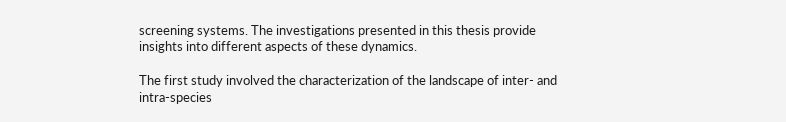screening systems. The investigations presented in this thesis provide insights into different aspects of these dynamics.

The first study involved the characterization of the landscape of inter- and intra-species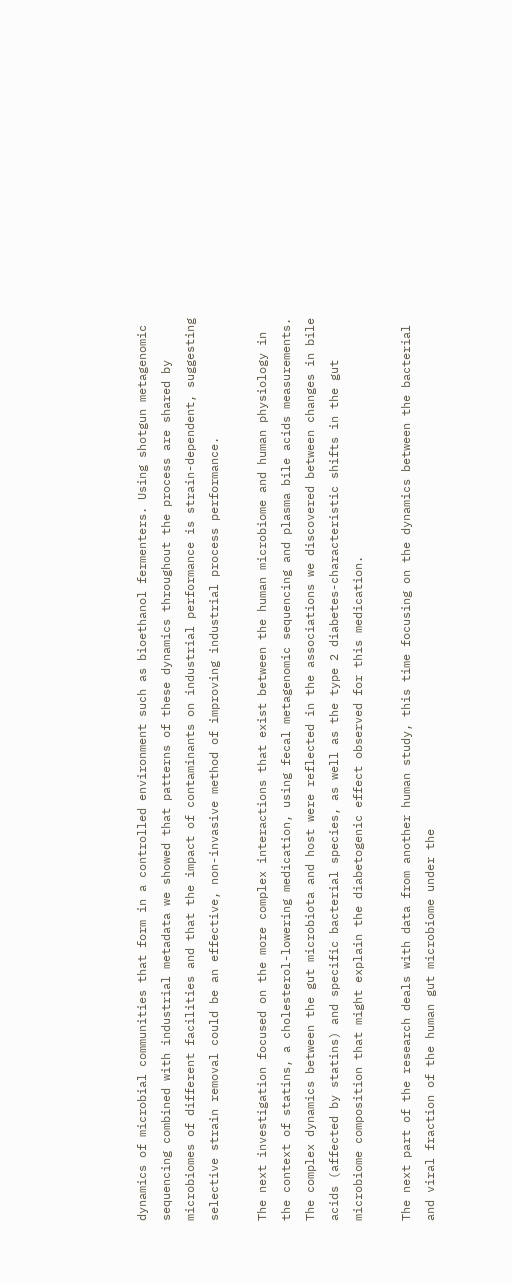dynamics of microbial communities that form in a controlled environment such as bioethanol fermenters. Using shotgun metagenomic sequencing combined with industrial metadata we showed that patterns of these dynamics throughout the process are shared by microbiomes of different facilities and that the impact of contaminants on industrial performance is strain-dependent, suggesting selective strain removal could be an effective, non-invasive method of improving industrial process performance.

The next investigation focused on the more complex interactions that exist between the human microbiome and human physiology in the context of statins, a cholesterol-lowering medication, using fecal metagenomic sequencing and plasma bile acids measurements. The complex dynamics between the gut microbiota and host were reflected in the associations we discovered between changes in bile acids (affected by statins) and specific bacterial species, as well as the type 2 diabetes-characteristic shifts in the gut microbiome composition that might explain the diabetogenic effect observed for this medication.

The next part of the research deals with data from another human study, this time focusing on the dynamics between the bacterial and viral fraction of the human gut microbiome under the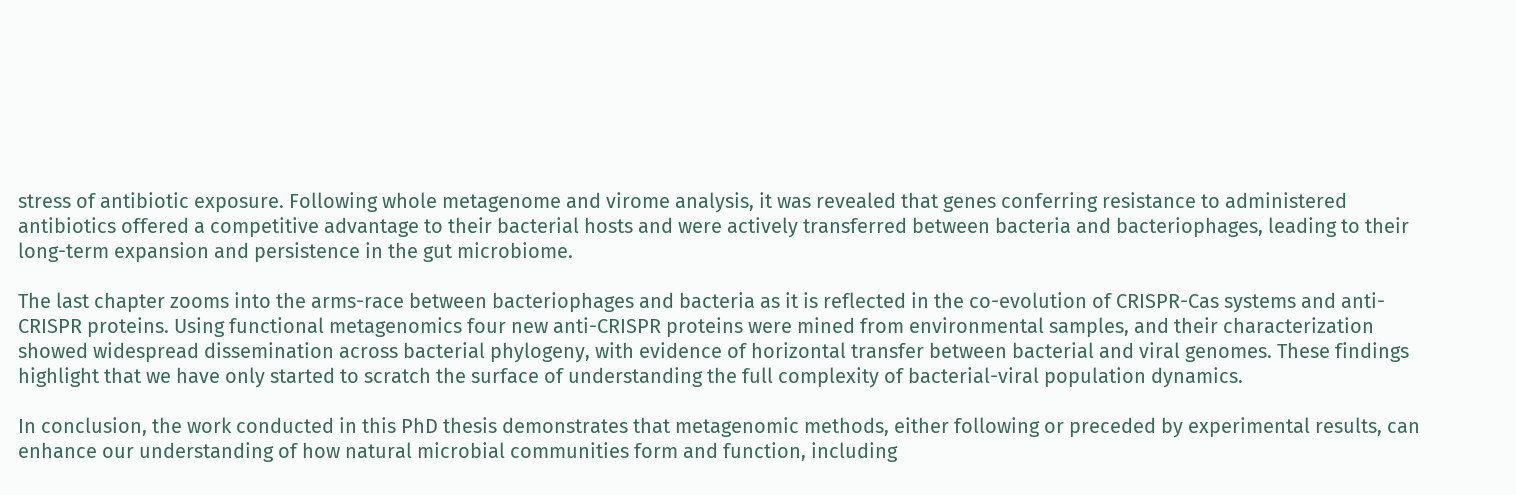stress of antibiotic exposure. Following whole metagenome and virome analysis, it was revealed that genes conferring resistance to administered antibiotics offered a competitive advantage to their bacterial hosts and were actively transferred between bacteria and bacteriophages, leading to their long-term expansion and persistence in the gut microbiome.

The last chapter zooms into the arms-race between bacteriophages and bacteria as it is reflected in the co-evolution of CRISPR-Cas systems and anti-CRISPR proteins. Using functional metagenomics four new anti-CRISPR proteins were mined from environmental samples, and their characterization showed widespread dissemination across bacterial phylogeny, with evidence of horizontal transfer between bacterial and viral genomes. These findings highlight that we have only started to scratch the surface of understanding the full complexity of bacterial-viral population dynamics.

In conclusion, the work conducted in this PhD thesis demonstrates that metagenomic methods, either following or preceded by experimental results, can enhance our understanding of how natural microbial communities form and function, including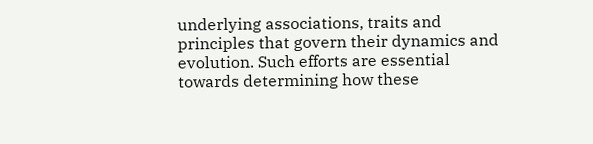underlying associations, traits and principles that govern their dynamics and evolution. Such efforts are essential towards determining how these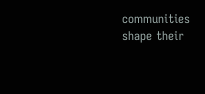communities shape their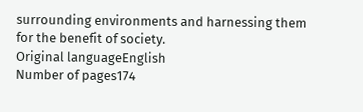surrounding environments and harnessing them for the benefit of society.
Original languageEnglish
Number of pages174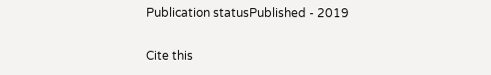Publication statusPublished - 2019

Cite this